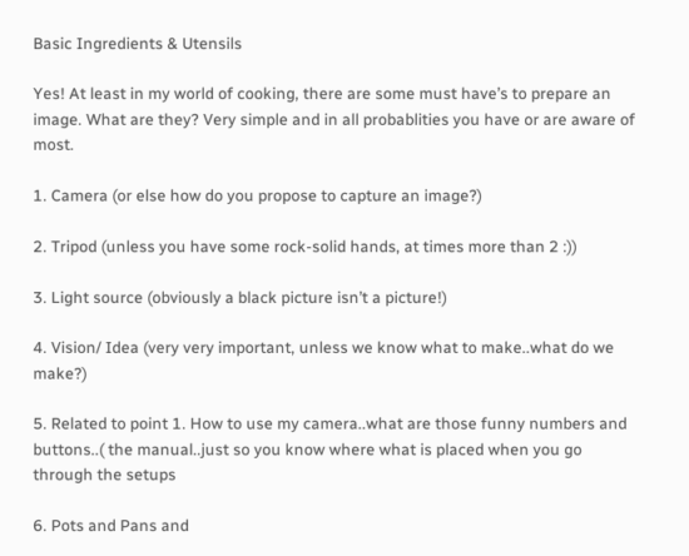Basic Ingredients & Utensils

Yes! At least in my world of cooking, there are some must have’s to prepare an image. What are they? Very simple and in all probablities you have or are aware of most.

1. Camera (or else how do you propose to capture an image?)

2. Tripod (unless you have some rock-solid hands, at times more than 2 :))

3. Light source (obviously a black picture isn’t a picture!)

4. Vision/ Idea (very very important, unless we know what to make..what do we make?)

5. Related to point 1. How to use my camera..what are those funny numbers and buttons..( the manual..just so you know where what is placed when you go through the setups

6. Pots and Pans and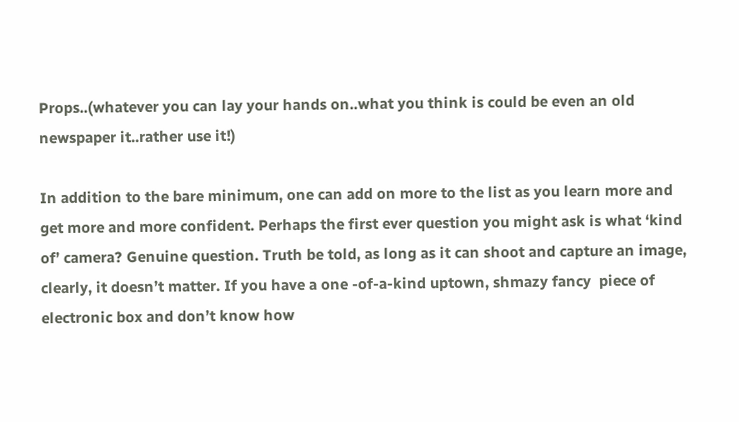Props..(whatever you can lay your hands on..what you think is could be even an old newspaper it..rather use it!)

In addition to the bare minimum, one can add on more to the list as you learn more and get more and more confident. Perhaps the first ever question you might ask is what ‘kind of’ camera? Genuine question. Truth be told, as long as it can shoot and capture an image, clearly, it doesn’t matter. If you have a one -of-a-kind uptown, shmazy fancy  piece of electronic box and don’t know how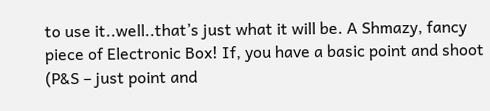to use it..well..that’s just what it will be. A Shmazy, fancy piece of Electronic Box! If, you have a basic point and shoot (P&S – just point and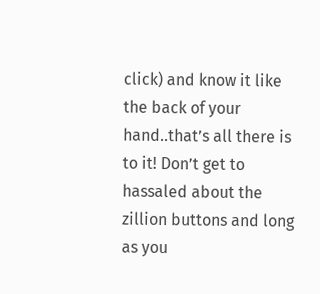click) and know it like the back of your hand..that’s all there is to it! Don’t get to hassaled about the zillion buttons and long as you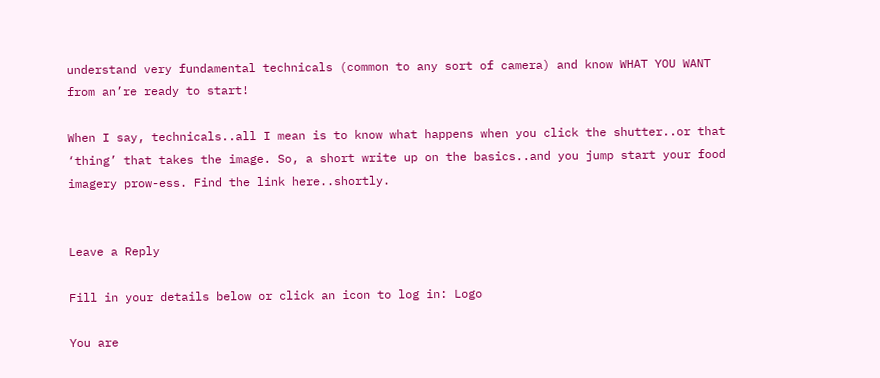understand very fundamental technicals (common to any sort of camera) and know WHAT YOU WANT from an’re ready to start!

When I say, technicals..all I mean is to know what happens when you click the shutter..or that ‘thing’ that takes the image. So, a short write up on the basics..and you jump start your food imagery prow-ess. Find the link here..shortly.


Leave a Reply

Fill in your details below or click an icon to log in: Logo

You are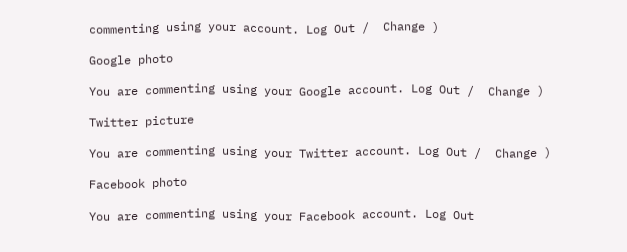commenting using your account. Log Out /  Change )

Google photo

You are commenting using your Google account. Log Out /  Change )

Twitter picture

You are commenting using your Twitter account. Log Out /  Change )

Facebook photo

You are commenting using your Facebook account. Log Out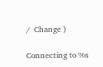/  Change )

Connecting to %s